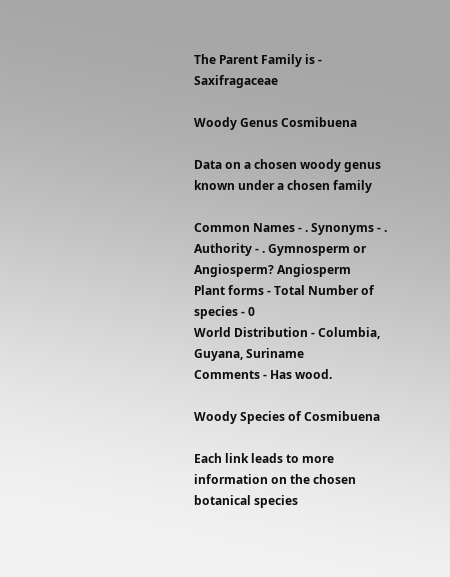The Parent Family is - Saxifragaceae

Woody Genus Cosmibuena

Data on a chosen woody genus known under a chosen family

Common Names - . Synonyms - .
Authority - . Gymnosperm or Angiosperm? Angiosperm
Plant forms - Total Number of species - 0
World Distribution - Columbia, Guyana, Suriname
Comments - Has wood.

Woody Species of Cosmibuena

Each link leads to more information on the chosen botanical species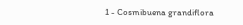1 - Cosmibuena grandiflora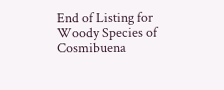End of Listing for Woody Species of Cosmibuena